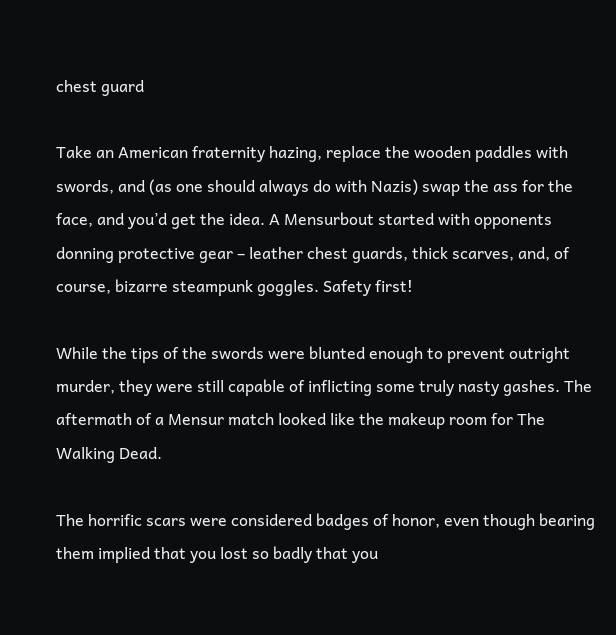chest guard

Take an American fraternity hazing, replace the wooden paddles with swords, and (as one should always do with Nazis) swap the ass for the face, and you’d get the idea. A Mensurbout started with opponents donning protective gear – leather chest guards, thick scarves, and, of course, bizarre steampunk goggles. Safety first!

While the tips of the swords were blunted enough to prevent outright murder, they were still capable of inflicting some truly nasty gashes. The aftermath of a Mensur match looked like the makeup room for The Walking Dead.

The horrific scars were considered badges of honor, even though bearing them implied that you lost so badly that you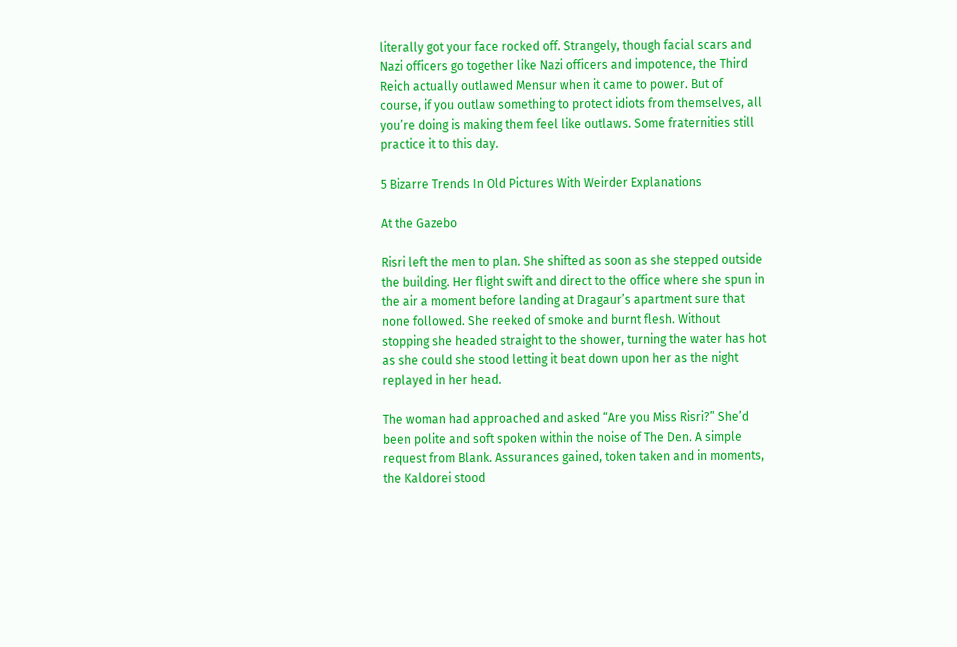literally got your face rocked off. Strangely, though facial scars and Nazi officers go together like Nazi officers and impotence, the Third Reich actually outlawed Mensur when it came to power. But of course, if you outlaw something to protect idiots from themselves, all you’re doing is making them feel like outlaws. Some fraternities still practice it to this day.

5 Bizarre Trends In Old Pictures With Weirder Explanations

At the Gazebo

Risri left the men to plan. She shifted as soon as she stepped outside the building. Her flight swift and direct to the office where she spun in the air a moment before landing at Dragaur’s apartment sure that none followed. She reeked of smoke and burnt flesh. Without stopping she headed straight to the shower, turning the water has hot as she could she stood letting it beat down upon her as the night replayed in her head.

The woman had approached and asked “Are you Miss Risri?” She’d been polite and soft spoken within the noise of The Den. A simple request from Blank. Assurances gained, token taken and in moments, the Kaldorei stood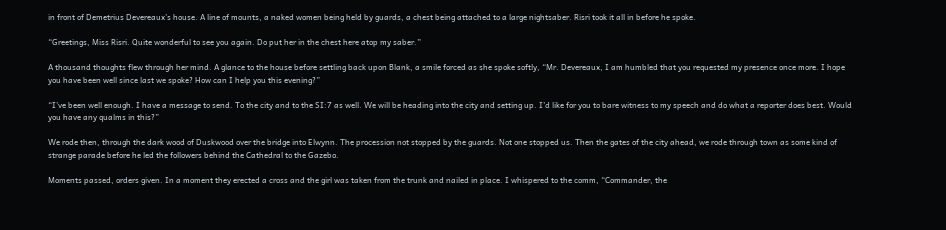in front of Demetrius Devereaux’s house. A line of mounts, a naked women being held by guards, a chest being attached to a large nightsaber. Risri took it all in before he spoke.

“Greetings, Miss Risri. Quite wonderful to see you again. Do put her in the chest here atop my saber.”

A thousand thoughts flew through her mind. A glance to the house before settling back upon Blank, a smile forced as she spoke softly, “Mr. Devereaux, I am humbled that you requested my presence once more. I hope you have been well since last we spoke? How can I help you this evening?”

“I’ve been well enough. I have a message to send. To the city and to the SI:7 as well. We will be heading into the city and setting up. I’d like for you to bare witness to my speech and do what a reporter does best. Would you have any qualms in this?”

We rode then, through the dark wood of Duskwood over the bridge into Elwynn. The procession not stopped by the guards. Not one stopped us. Then the gates of the city ahead, we rode through town as some kind of strange parade before he led the followers behind the Cathedral to the Gazebo.

Moments passed, orders given. In a moment they erected a cross and the girl was taken from the trunk and nailed in place. I whispered to the comm, “Commander, the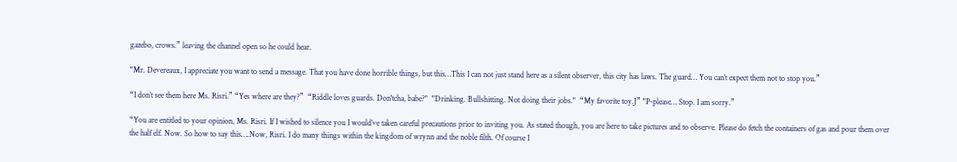gazebo, crows.” leaving the channel open so he could hear.

"Mr. Devereaux, I appreciate you want to send a message. That you have done horrible things, but this…This I can not just stand here as a silent observer, this city has laws. The guard… You can’t expect them not to stop you.”

“I don’t see them here Ms. Risri.” “Yes where are they?”  “Riddle loves guards. Don'tcha, babe?"  "Drinking. Bullshitting. Not doing their jobs."  “My favorite toy.J” "P-please… Stop. I am sorry.”

“You are entitled to your opinion, Ms. Risri. If I wished to silence you I would’ve taken careful precautions prior to inviting you. As stated though, you are here to take pictures and to observe. Please do fetch the containers of gas and pour them over the half elf. Now. So how to say this….Now, Risri. I do many things within the kingdom of wrynn and the noble filth. Of course I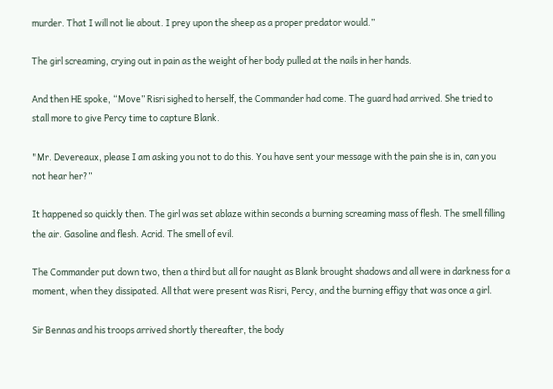murder. That I will not lie about. I prey upon the sheep as a proper predator would.”

The girl screaming, crying out in pain as the weight of her body pulled at the nails in her hands.

And then HE spoke, “Move” Risri sighed to herself, the Commander had come. The guard had arrived. She tried to stall more to give Percy time to capture Blank.

"Mr. Devereaux, please I am asking you not to do this. You have sent your message with the pain she is in, can you not hear her?”

It happened so quickly then. The girl was set ablaze within seconds a burning screaming mass of flesh. The smell filling the air. Gasoline and flesh. Acrid. The smell of evil.

The Commander put down two, then a third but all for naught as Blank brought shadows and all were in darkness for a moment, when they dissipated. All that were present was Risri, Percy, and the burning effigy that was once a girl.

Sir Bennas and his troops arrived shortly thereafter, the body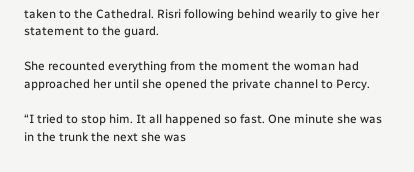taken to the Cathedral. Risri following behind wearily to give her statement to the guard.

She recounted everything from the moment the woman had approached her until she opened the private channel to Percy.

“I tried to stop him. It all happened so fast. One minute she was in the trunk the next she was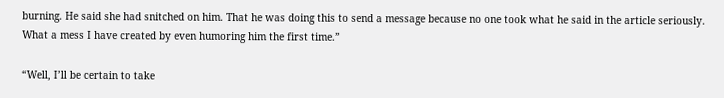burning. He said she had snitched on him. That he was doing this to send a message because no one took what he said in the article seriously. What a mess I have created by even humoring him the first time.”

“Well, I’ll be certain to take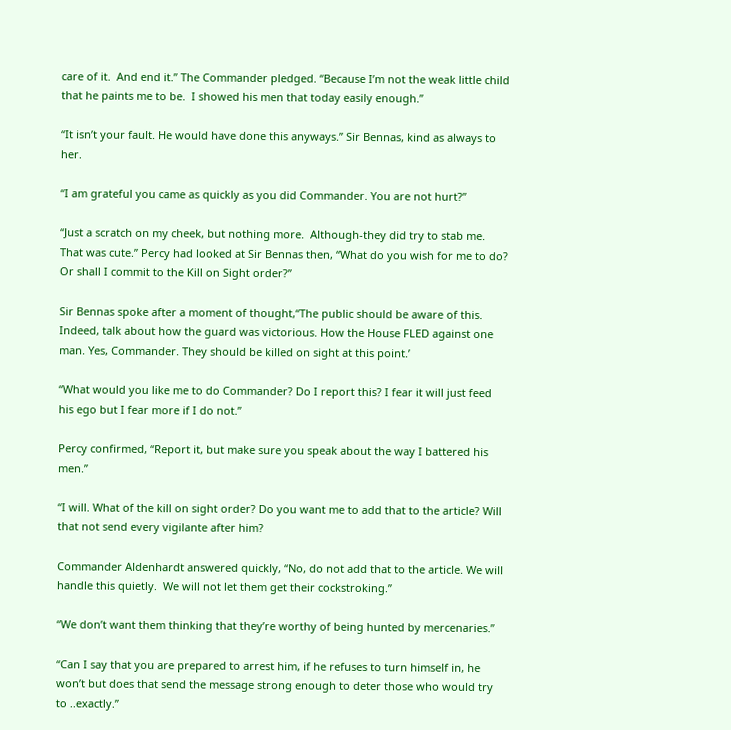care of it.  And end it.” The Commander pledged. “Because I’m not the weak little child that he paints me to be.  I showed his men that today easily enough.”

“It isn’t your fault. He would have done this anyways.” Sir Bennas, kind as always to her.

“I am grateful you came as quickly as you did Commander. You are not hurt?”

“Just a scratch on my cheek, but nothing more.  Although-they did try to stab me. That was cute.” Percy had looked at Sir Bennas then, “What do you wish for me to do?  Or shall I commit to the Kill on Sight order?”

Sir Bennas spoke after a moment of thought,“The public should be aware of this. Indeed, talk about how the guard was victorious. How the House FLED against one man. Yes, Commander. They should be killed on sight at this point.’

“What would you like me to do Commander? Do I report this? I fear it will just feed his ego but I fear more if I do not.”

Percy confirmed, “Report it, but make sure you speak about the way I battered his men.”

“I will. What of the kill on sight order? Do you want me to add that to the article? Will that not send every vigilante after him?

Commander Aldenhardt answered quickly, “No, do not add that to the article. We will handle this quietly.  We will not let them get their cockstroking.”

“We don’t want them thinking that they’re worthy of being hunted by mercenaries.”

“Can I say that you are prepared to arrest him, if he refuses to turn himself in, he won’t but does that send the message strong enough to deter those who would try to ..exactly.”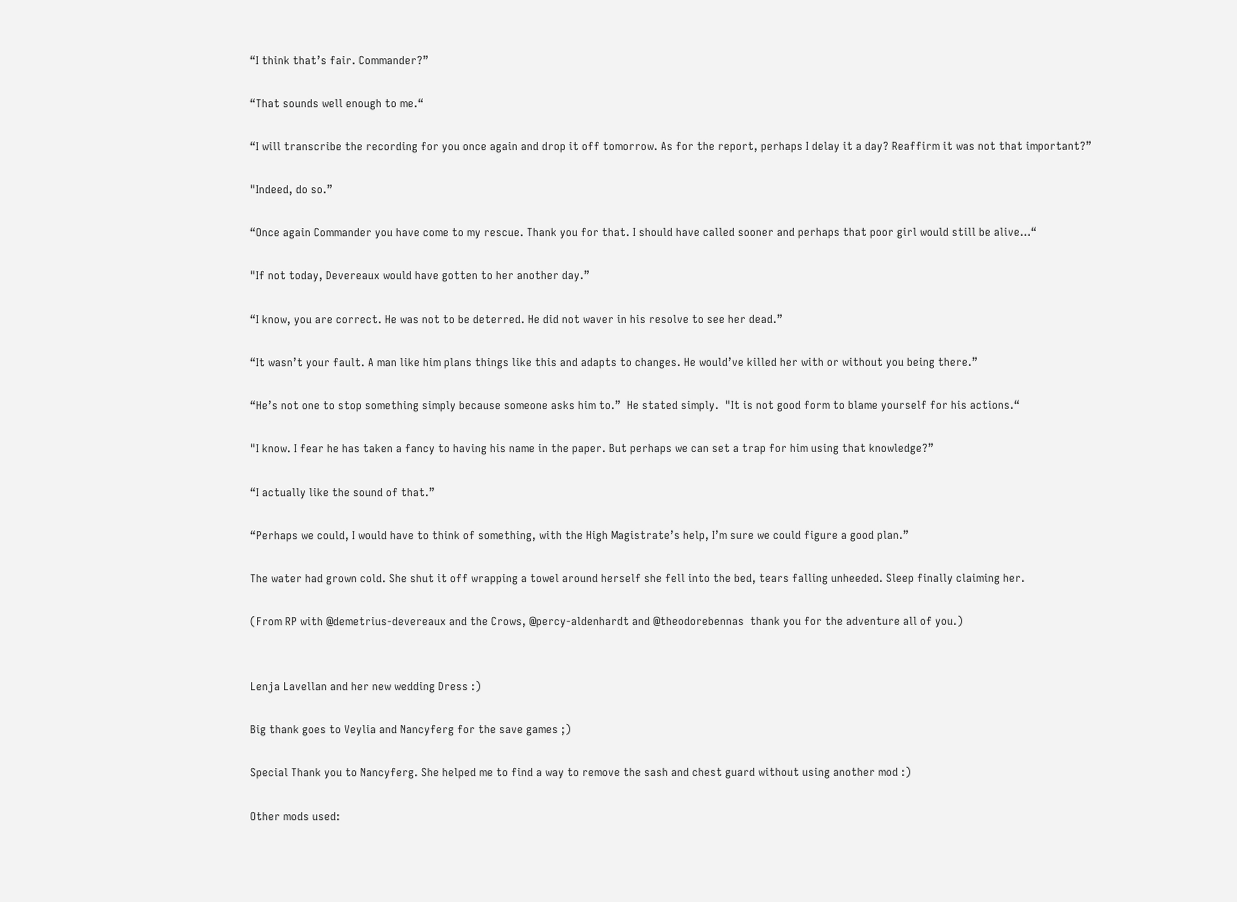“I think that’s fair. Commander?”

“That sounds well enough to me.“

“I will transcribe the recording for you once again and drop it off tomorrow. As for the report, perhaps I delay it a day? Reaffirm it was not that important?”

"Indeed, do so.”

“Once again Commander you have come to my rescue. Thank you for that. I should have called sooner and perhaps that poor girl would still be alive…“

"If not today, Devereaux would have gotten to her another day.”

“I know, you are correct. He was not to be deterred. He did not waver in his resolve to see her dead.”

“It wasn’t your fault. A man like him plans things like this and adapts to changes. He would’ve killed her with or without you being there.”

“He’s not one to stop something simply because someone asks him to.”  He stated simply.  "It is not good form to blame yourself for his actions.“

"I know. I fear he has taken a fancy to having his name in the paper. But perhaps we can set a trap for him using that knowledge?”

“I actually like the sound of that.”

“Perhaps we could, I would have to think of something, with the High Magistrate’s help, I’m sure we could figure a good plan.”

The water had grown cold. She shut it off wrapping a towel around herself she fell into the bed, tears falling unheeded. Sleep finally claiming her.

(From RP with @demetrius-devereaux and the Crows, @percy-aldenhardt and @theodorebennas  thank you for the adventure all of you.)


Lenja Lavellan and her new wedding Dress :)

Big thank goes to Veylia and Nancyferg for the save games ;)

Special Thank you to Nancyferg. She helped me to find a way to remove the sash and chest guard without using another mod :)

Other mods used: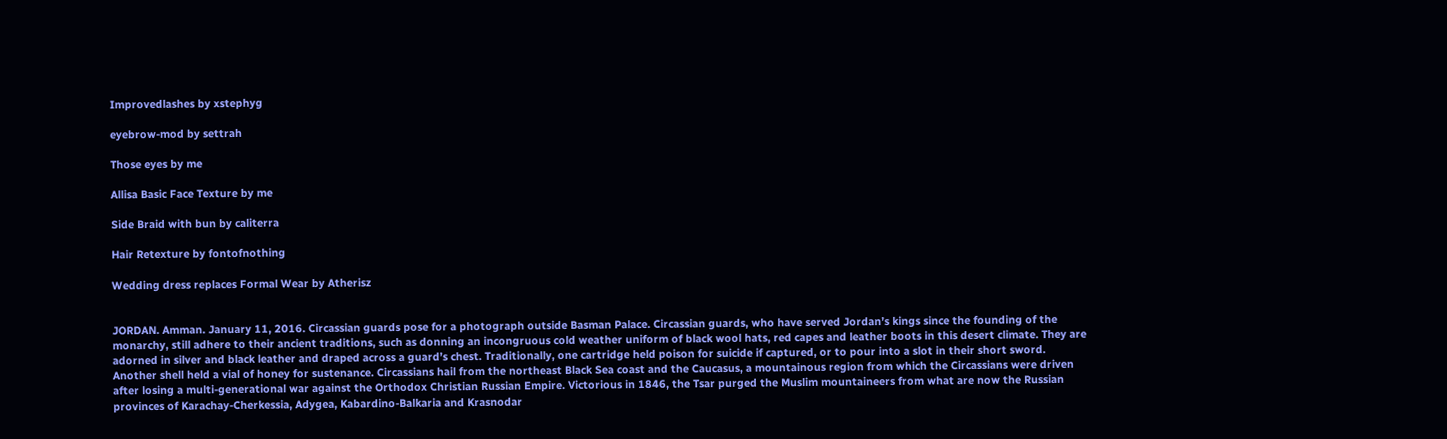Improvedlashes by xstephyg

eyebrow-mod by settrah

Those eyes by me

Allisa Basic Face Texture by me

Side Braid with bun by caliterra

Hair Retexture by fontofnothing

Wedding dress replaces Formal Wear by Atherisz


JORDAN. Amman. January 11, 2016. Circassian guards pose for a photograph outside Basman Palace. Circassian guards, who have served Jordan’s kings since the founding of the monarchy, still adhere to their ancient traditions, such as donning an incongruous cold weather uniform of black wool hats, red capes and leather boots in this desert climate. They are adorned in silver and black leather and draped across a guard’s chest. Traditionally, one cartridge held poison for suicide if captured, or to pour into a slot in their short sword. Another shell held a vial of honey for sustenance. Circassians hail from the northeast Black Sea coast and the Caucasus, a mountainous region from which the Circassians were driven after losing a multi-generational war against the Orthodox Christian Russian Empire. Victorious in 1846, the Tsar purged the Muslim mountaineers from what are now the Russian provinces of Karachay-Cherkessia, Adygea, Kabardino-Balkaria and Krasnodar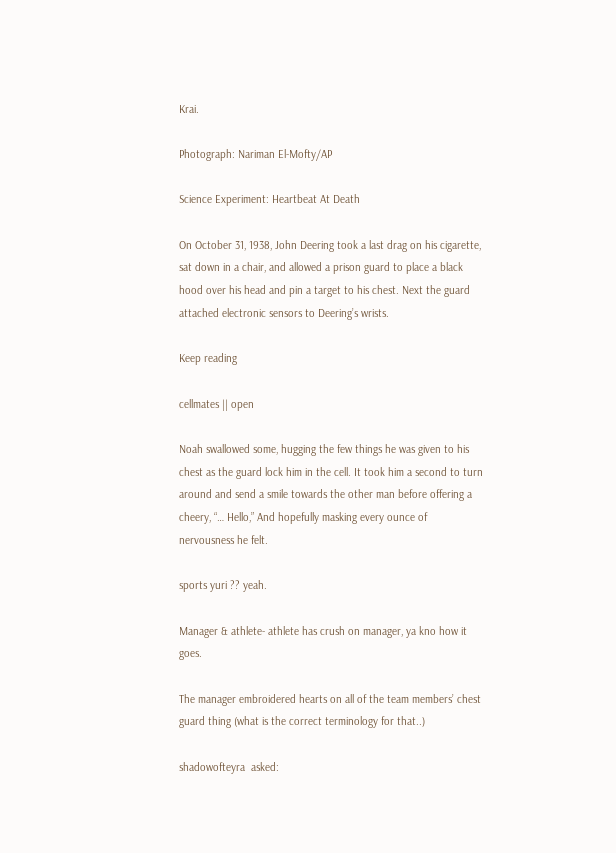Krai.

Photograph: Nariman El-Mofty/AP

Science Experiment: Heartbeat At Death

On October 31, 1938, John Deering took a last drag on his cigarette, sat down in a chair, and allowed a prison guard to place a black hood over his head and pin a target to his chest. Next the guard attached electronic sensors to Deering’s wrists.

Keep reading

cellmates || open

Noah swallowed some, hugging the few things he was given to his chest as the guard lock him in the cell. It took him a second to turn around and send a smile towards the other man before offering a cheery, “… Hello,” And hopefully masking every ounce of nervousness he felt.

sports yuri ?? yeah.

Manager & athlete- athlete has crush on manager, ya kno how it goes.

The manager embroidered hearts on all of the team members’ chest guard thing (what is the correct terminology for that..)

shadowofteyra  asked: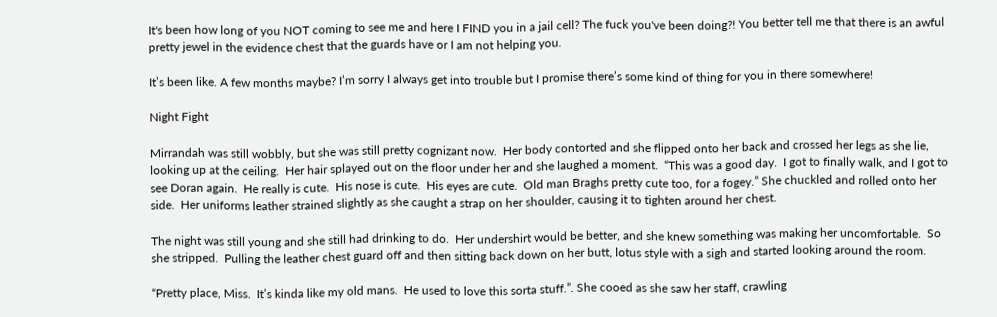It's been how long of you NOT coming to see me and here I FIND you in a jail cell? The fuck you've been doing?! You better tell me that there is an awful pretty jewel in the evidence chest that the guards have or I am not helping you.

It’s been like. A few months maybe? I’m sorry I always get into trouble but I promise there’s some kind of thing for you in there somewhere!

Night Fight

Mirrandah was still wobbly, but she was still pretty cognizant now.  Her body contorted and she flipped onto her back and crossed her legs as she lie, looking up at the ceiling.  Her hair splayed out on the floor under her and she laughed a moment.  “This was a good day.  I got to finally walk, and I got to see Doran again.  He really is cute.  His nose is cute.  His eyes are cute.  Old man Braghs pretty cute too, for a fogey.” She chuckled and rolled onto her side.  Her uniforms leather strained slightly as she caught a strap on her shoulder, causing it to tighten around her chest.

The night was still young and she still had drinking to do.  Her undershirt would be better, and she knew something was making her uncomfortable.  So she stripped.  Pulling the leather chest guard off and then sitting back down on her butt, lotus style with a sigh and started looking around the room.

“Pretty place, Miss.  It’s kinda like my old mans.  He used to love this sorta stuff.”. She cooed as she saw her staff, crawling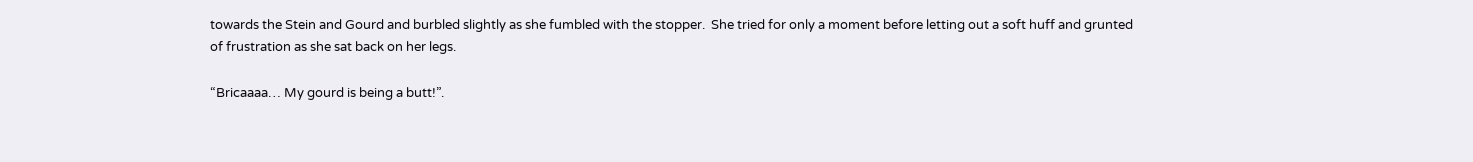towards the Stein and Gourd and burbled slightly as she fumbled with the stopper.  She tried for only a moment before letting out a soft huff and grunted of frustration as she sat back on her legs.

“Bricaaaa… My gourd is being a butt!”.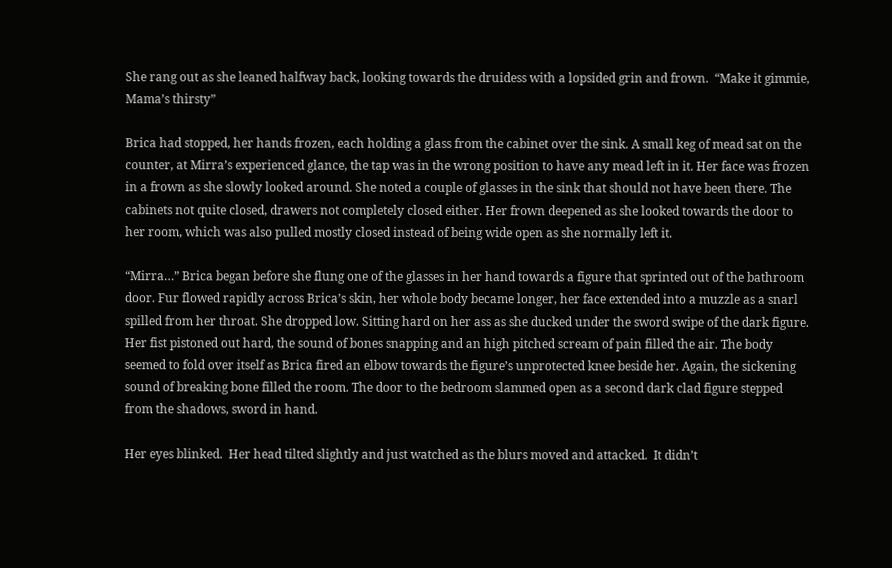She rang out as she leaned halfway back, looking towards the druidess with a lopsided grin and frown.  “Make it gimmie, Mama’s thirsty”

Brica had stopped, her hands frozen, each holding a glass from the cabinet over the sink. A small keg of mead sat on the counter, at Mirra’s experienced glance, the tap was in the wrong position to have any mead left in it. Her face was frozen in a frown as she slowly looked around. She noted a couple of glasses in the sink that should not have been there. The cabinets not quite closed, drawers not completely closed either. Her frown deepened as she looked towards the door to her room, which was also pulled mostly closed instead of being wide open as she normally left it.

“Mirra…” Brica began before she flung one of the glasses in her hand towards a figure that sprinted out of the bathroom door. Fur flowed rapidly across Brica’s skin, her whole body became longer, her face extended into a muzzle as a snarl spilled from her throat. She dropped low. Sitting hard on her ass as she ducked under the sword swipe of the dark figure. Her fist pistoned out hard, the sound of bones snapping and an high pitched scream of pain filled the air. The body seemed to fold over itself as Brica fired an elbow towards the figure’s unprotected knee beside her. Again, the sickening sound of breaking bone filled the room. The door to the bedroom slammed open as a second dark clad figure stepped from the shadows, sword in hand.

Her eyes blinked.  Her head tilted slightly and just watched as the blurs moved and attacked.  It didn’t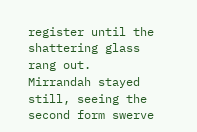register until the shattering glass rang out.  Mirrandah stayed still, seeing the second form swerve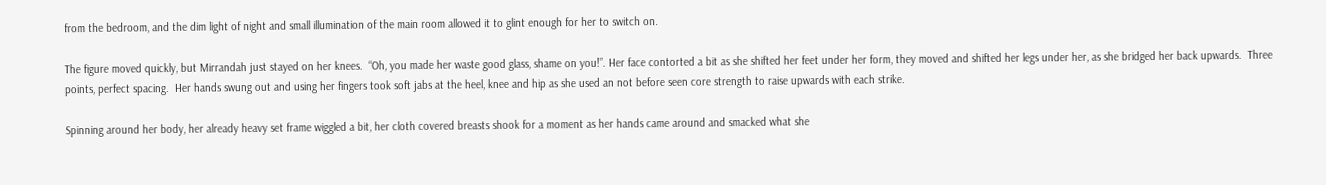from the bedroom, and the dim light of night and small illumination of the main room allowed it to glint enough for her to switch on.

The figure moved quickly, but Mirrandah just stayed on her knees.  “Oh, you made her waste good glass, shame on you!”. Her face contorted a bit as she shifted her feet under her form, they moved and shifted her legs under her, as she bridged her back upwards.  Three points, perfect spacing.  Her hands swung out and using her fingers took soft jabs at the heel, knee and hip as she used an not before seen core strength to raise upwards with each strike.

Spinning around her body, her already heavy set frame wiggled a bit, her cloth covered breasts shook for a moment as her hands came around and smacked what she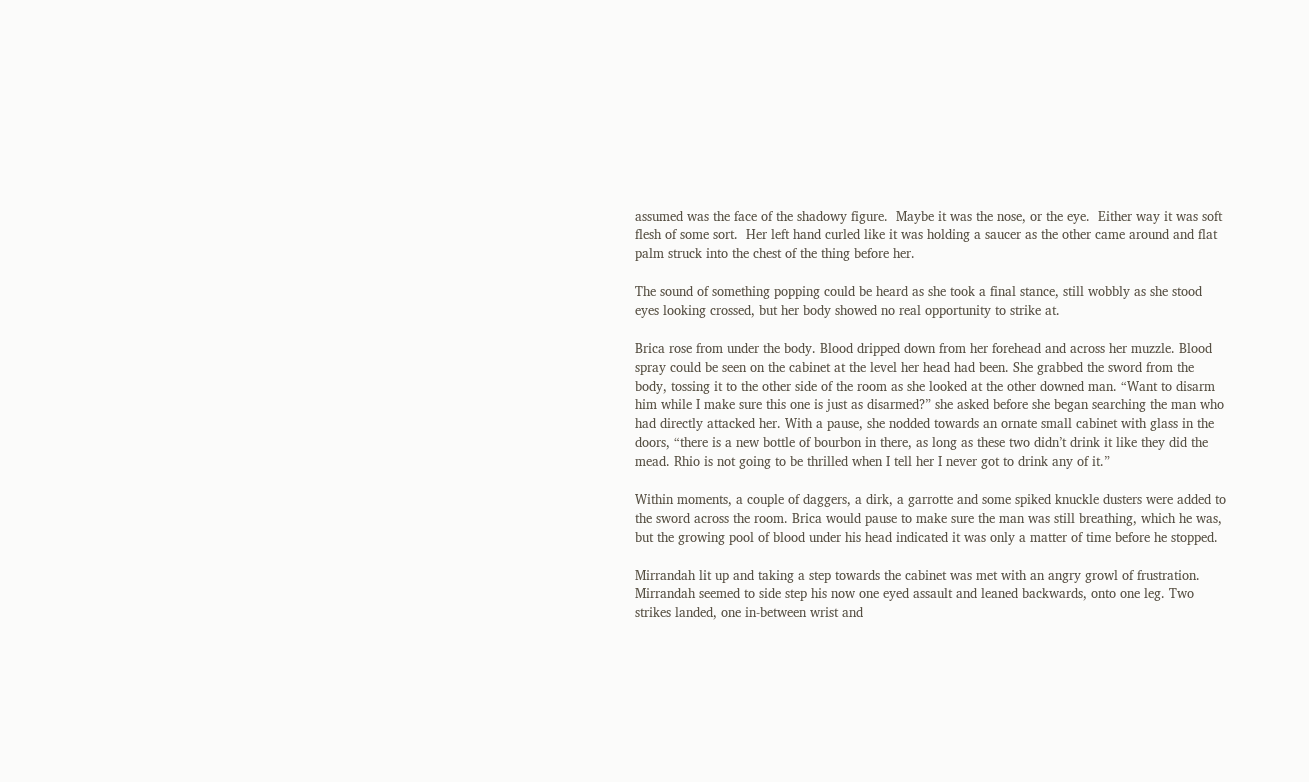assumed was the face of the shadowy figure.  Maybe it was the nose, or the eye.  Either way it was soft flesh of some sort.  Her left hand curled like it was holding a saucer as the other came around and flat palm struck into the chest of the thing before her.

The sound of something popping could be heard as she took a final stance, still wobbly as she stood eyes looking crossed, but her body showed no real opportunity to strike at.

Brica rose from under the body. Blood dripped down from her forehead and across her muzzle. Blood spray could be seen on the cabinet at the level her head had been. She grabbed the sword from the body, tossing it to the other side of the room as she looked at the other downed man. “Want to disarm him while I make sure this one is just as disarmed?” she asked before she began searching the man who had directly attacked her. With a pause, she nodded towards an ornate small cabinet with glass in the doors, “there is a new bottle of bourbon in there, as long as these two didn’t drink it like they did the mead. Rhio is not going to be thrilled when I tell her I never got to drink any of it.”

Within moments, a couple of daggers, a dirk, a garrotte and some spiked knuckle dusters were added to the sword across the room. Brica would pause to make sure the man was still breathing, which he was, but the growing pool of blood under his head indicated it was only a matter of time before he stopped.

Mirrandah lit up and taking a step towards the cabinet was met with an angry growl of frustration.  Mirrandah seemed to side step his now one eyed assault and leaned backwards, onto one leg. Two strikes landed, one in-between wrist and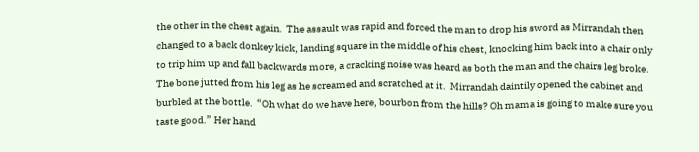the other in the chest again.  The assault was rapid and forced the man to drop his sword as Mirrandah then changed to a back donkey kick, landing square in the middle of his chest, knocking him back into a chair only to trip him up and fall backwards more, a cracking noise was heard as both the man and the chairs leg broke.  The bone jutted from his leg as he screamed and scratched at it.  Mirrandah daintily opened the cabinet and burbled at the bottle.  “Oh what do we have here, bourbon from the hills? Oh mama is going to make sure you taste good.” Her hand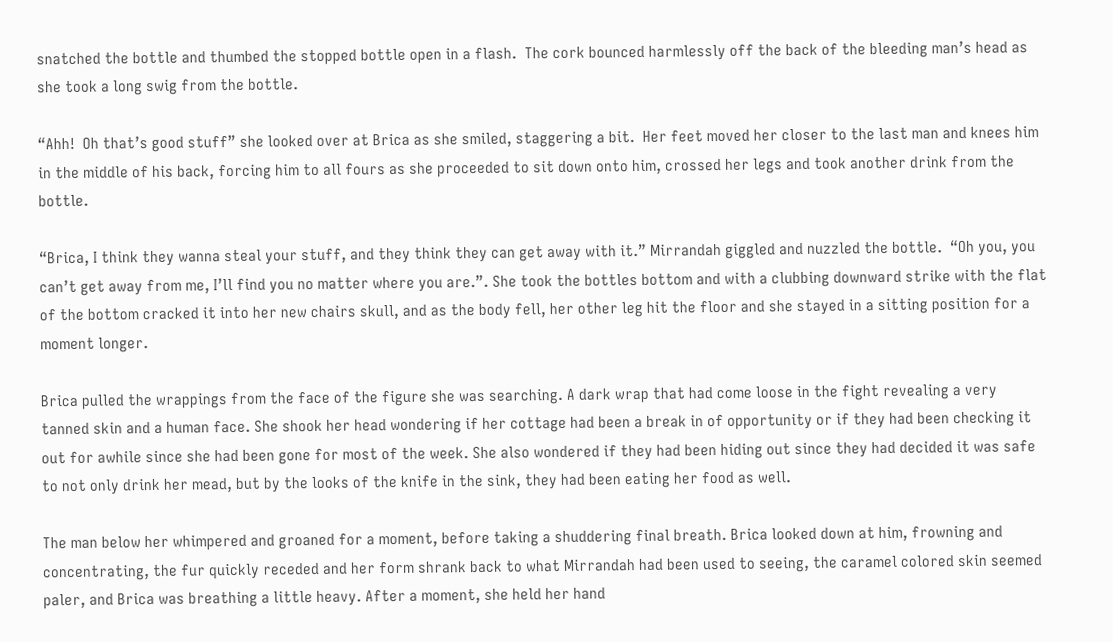snatched the bottle and thumbed the stopped bottle open in a flash.  The cork bounced harmlessly off the back of the bleeding man’s head as she took a long swig from the bottle.

“Ahh!  Oh that’s good stuff” she looked over at Brica as she smiled, staggering a bit.  Her feet moved her closer to the last man and knees him in the middle of his back, forcing him to all fours as she proceeded to sit down onto him, crossed her legs and took another drink from the bottle.

“Brica, I think they wanna steal your stuff, and they think they can get away with it.” Mirrandah giggled and nuzzled the bottle.  “Oh you, you can’t get away from me, I’ll find you no matter where you are.”. She took the bottles bottom and with a clubbing downward strike with the flat of the bottom cracked it into her new chairs skull, and as the body fell, her other leg hit the floor and she stayed in a sitting position for a moment longer.

Brica pulled the wrappings from the face of the figure she was searching. A dark wrap that had come loose in the fight revealing a very tanned skin and a human face. She shook her head wondering if her cottage had been a break in of opportunity or if they had been checking it out for awhile since she had been gone for most of the week. She also wondered if they had been hiding out since they had decided it was safe to not only drink her mead, but by the looks of the knife in the sink, they had been eating her food as well.

The man below her whimpered and groaned for a moment, before taking a shuddering final breath. Brica looked down at him, frowning and concentrating, the fur quickly receded and her form shrank back to what Mirrandah had been used to seeing, the caramel colored skin seemed paler, and Brica was breathing a little heavy. After a moment, she held her hand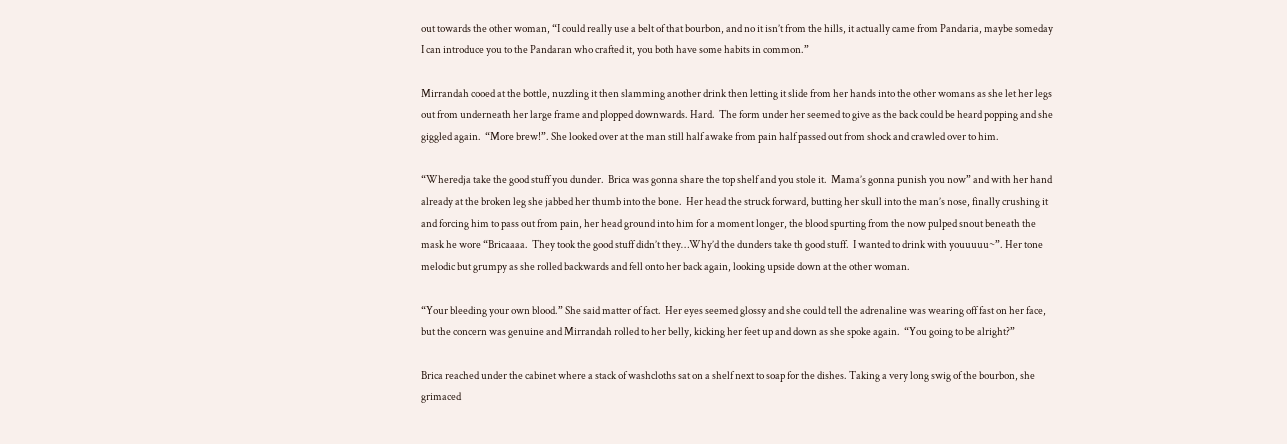out towards the other woman, “I could really use a belt of that bourbon, and no it isn’t from the hills, it actually came from Pandaria, maybe someday I can introduce you to the Pandaran who crafted it, you both have some habits in common.”

Mirrandah cooed at the bottle, nuzzling it then slamming another drink then letting it slide from her hands into the other womans as she let her legs out from underneath her large frame and plopped downwards. Hard.  The form under her seemed to give as the back could be heard popping and she giggled again.  “More brew!”. She looked over at the man still half awake from pain half passed out from shock and crawled over to him.

“Wheredja take the good stuff you dunder.  Brica was gonna share the top shelf and you stole it.  Mama’s gonna punish you now” and with her hand already at the broken leg she jabbed her thumb into the bone.  Her head the struck forward, butting her skull into the man’s nose, finally crushing it and forcing him to pass out from pain, her head ground into him for a moment longer, the blood spurting from the now pulped snout beneath the mask he wore “Bricaaaa.  They took the good stuff didn’t they…Why’d the dunders take th good stuff.  I wanted to drink with youuuuu~”. Her tone melodic but grumpy as she rolled backwards and fell onto her back again, looking upside down at the other woman.

“Your bleeding your own blood.” She said matter of fact.  Her eyes seemed glossy and she could tell the adrenaline was wearing off fast on her face, but the concern was genuine and Mirrandah rolled to her belly, kicking her feet up and down as she spoke again.  “You going to be alright?”

Brica reached under the cabinet where a stack of washcloths sat on a shelf next to soap for the dishes. Taking a very long swig of the bourbon, she grimaced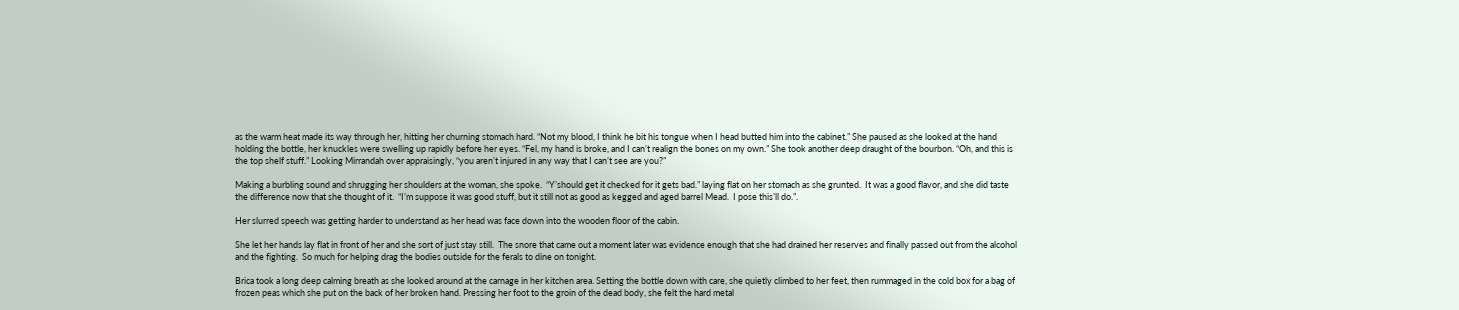as the warm heat made its way through her, hitting her churning stomach hard. “Not my blood, I think he bit his tongue when I head butted him into the cabinet.” She paused as she looked at the hand holding the bottle, her knuckles were swelling up rapidly before her eyes. “Fel, my hand is broke, and I can’t realign the bones on my own.” She took another deep draught of the bourbon. “Oh, and this is the top shelf stuff.” Looking Mirrandah over appraisingly, “you aren’t injured in any way that I can’t see are you?”

Making a burbling sound and shrugging her shoulders at the woman, she spoke.  “Y’should get it checked for it gets bad.” laying flat on her stomach as she grunted.  It was a good flavor, and she did taste the difference now that she thought of it.  “I’m suppose it was good stuff, but it still not as good as kegged and aged barrel Mead.  I pose this’ll do.”.

Her slurred speech was getting harder to understand as her head was face down into the wooden floor of the cabin.

She let her hands lay flat in front of her and she sort of just stay still.  The snore that came out a moment later was evidence enough that she had drained her reserves and finally passed out from the alcohol and the fighting.  So much for helping drag the bodies outside for the ferals to dine on tonight.

Brica took a long deep calming breath as she looked around at the carnage in her kitchen area. Setting the bottle down with care, she quietly climbed to her feet, then rummaged in the cold box for a bag of frozen peas which she put on the back of her broken hand. Pressing her foot to the groin of the dead body, she felt the hard metal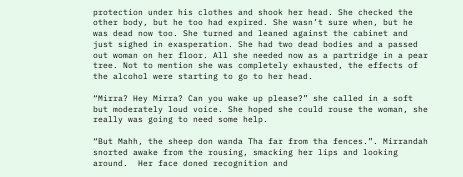protection under his clothes and shook her head. She checked the other body, but he too had expired. She wasn’t sure when, but he was dead now too. She turned and leaned against the cabinet and just sighed in exasperation. She had two dead bodies and a passed out woman on her floor. All she needed now as a partridge in a pear tree. Not to mention she was completely exhausted, the effects of the alcohol were starting to go to her head.

“Mirra? Hey Mirra? Can you wake up please?” she called in a soft but moderately loud voice. She hoped she could rouse the woman, she really was going to need some help.

“But Mahh, the sheep don wanda Tha far from tha fences.”. Mirrandah snorted awake from the rousing, smacking her lips and looking around.  Her face doned recognition and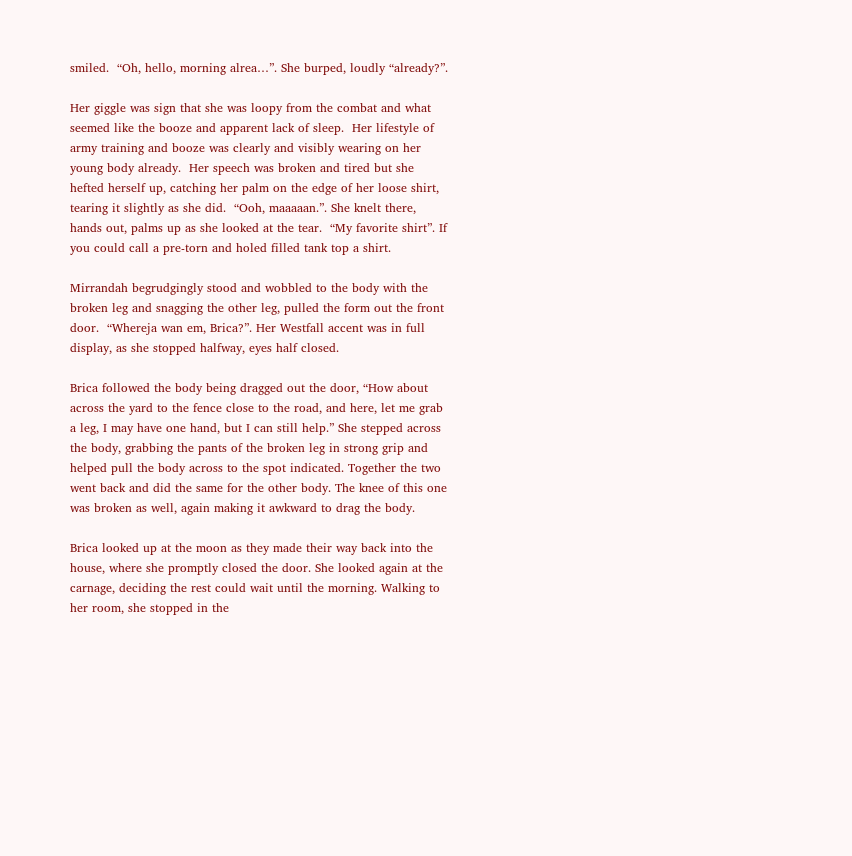smiled.  “Oh, hello, morning alrea…”. She burped, loudly “already?”.

Her giggle was sign that she was loopy from the combat and what seemed like the booze and apparent lack of sleep.  Her lifestyle of army training and booze was clearly and visibly wearing on her young body already.  Her speech was broken and tired but she hefted herself up, catching her palm on the edge of her loose shirt, tearing it slightly as she did.  “Ooh, maaaaan.”. She knelt there, hands out, palms up as she looked at the tear.  “My favorite shirt”. If you could call a pre-torn and holed filled tank top a shirt.

Mirrandah begrudgingly stood and wobbled to the body with the broken leg and snagging the other leg, pulled the form out the front door.  “Whereja wan em, Brica?”. Her Westfall accent was in full display, as she stopped halfway, eyes half closed.

Brica followed the body being dragged out the door, “How about across the yard to the fence close to the road, and here, let me grab a leg, I may have one hand, but I can still help.” She stepped across the body, grabbing the pants of the broken leg in strong grip and helped pull the body across to the spot indicated. Together the two went back and did the same for the other body. The knee of this one was broken as well, again making it awkward to drag the body.

Brica looked up at the moon as they made their way back into the house, where she promptly closed the door. She looked again at the carnage, deciding the rest could wait until the morning. Walking to her room, she stopped in the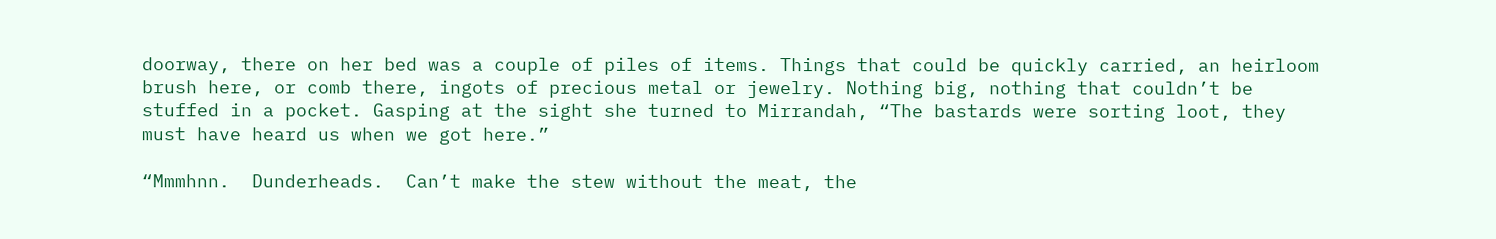doorway, there on her bed was a couple of piles of items. Things that could be quickly carried, an heirloom brush here, or comb there, ingots of precious metal or jewelry. Nothing big, nothing that couldn’t be stuffed in a pocket. Gasping at the sight she turned to Mirrandah, “The bastards were sorting loot, they must have heard us when we got here.”

“Mmmhnn.  Dunderheads.  Can’t make the stew without the meat, the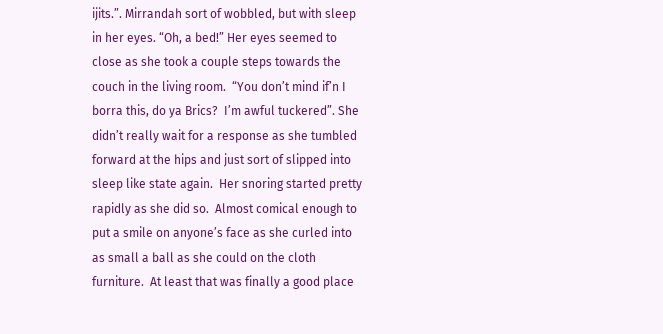ijits.”. Mirrandah sort of wobbled, but with sleep in her eyes. “Oh, a bed!” Her eyes seemed to close as she took a couple steps towards the couch in the living room.  “You don’t mind if’n I borra this, do ya Brics?  I’m awful tuckered”. She didn’t really wait for a response as she tumbled forward at the hips and just sort of slipped into sleep like state again.  Her snoring started pretty rapidly as she did so.  Almost comical enough to put a smile on anyone’s face as she curled into as small a ball as she could on the cloth furniture.  At least that was finally a good place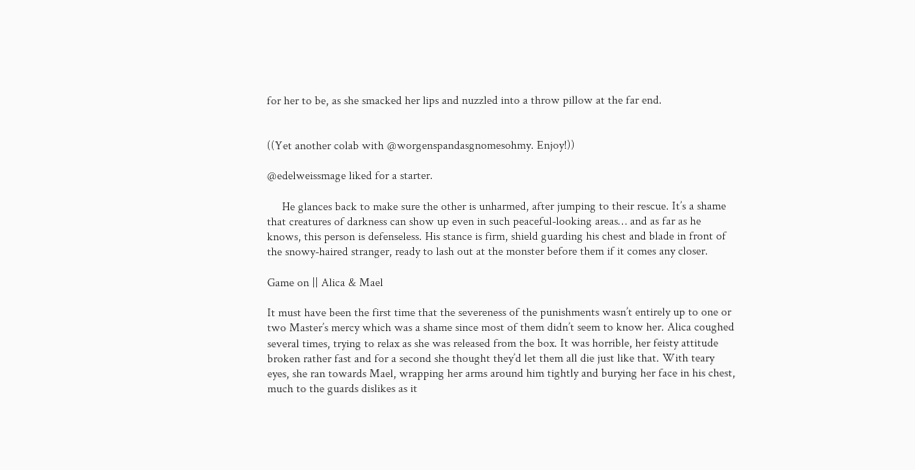for her to be, as she smacked her lips and nuzzled into a throw pillow at the far end.


((Yet another colab with @worgenspandasgnomesohmy. Enjoy!))

@edelweissmage liked for a starter.

     He glances back to make sure the other is unharmed, after jumping to their rescue. It’s a shame that creatures of darkness can show up even in such peaceful-looking areas… and as far as he knows, this person is defenseless. His stance is firm, shield guarding his chest and blade in front of the snowy-haired stranger, ready to lash out at the monster before them if it comes any closer.

Game on || Alica & Mael

It must have been the first time that the severeness of the punishments wasn’t entirely up to one or two Master’s mercy which was a shame since most of them didn’t seem to know her. Alica coughed several times, trying to relax as she was released from the box. It was horrible, her feisty attitude broken rather fast and for a second she thought they’d let them all die just like that. With teary eyes, she ran towards Mael, wrapping her arms around him tightly and burying her face in his chest, much to the guards dislikes as it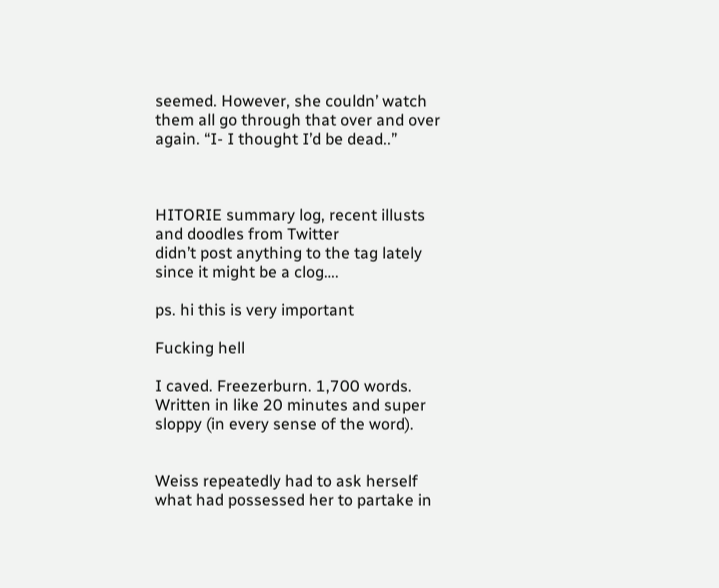seemed. However, she couldn’ watch them all go through that over and over again. “I- I thought I’d be dead..”



HITORIE summary log, recent illusts and doodles from Twitter
didn’t post anything to the tag lately since it might be a clog….

ps. hi this is very important

Fucking hell

I caved. Freezerburn. 1,700 words. Written in like 20 minutes and super sloppy (in every sense of the word).


Weiss repeatedly had to ask herself what had possessed her to partake in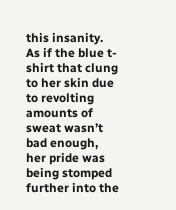this insanity. As if the blue t-shirt that clung to her skin due to revolting amounts of sweat wasn’t bad enough, her pride was being stomped further into the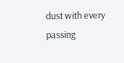dust with every passing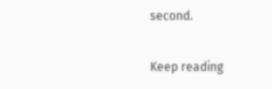second.

Keep reading